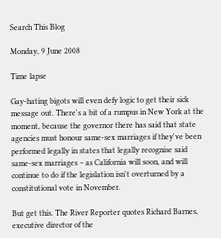Search This Blog

Monday, 9 June 2008

Time lapse

Gay-hating bigots will even defy logic to get their sick message out. There's a bit of a rumpus in New York at the moment, because the governor there has said that state agencies must honour same-sex marriages if they've been performed legally in states that legally recognise said same-sex marriages – as California will soon, and will continue to do if the legislation isn't overturned by a constitutional vote in November.

But get this. The River Reporter quotes Richard Barnes, executive director of the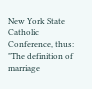New York State Catholic Conference, thus: "The definition of marriage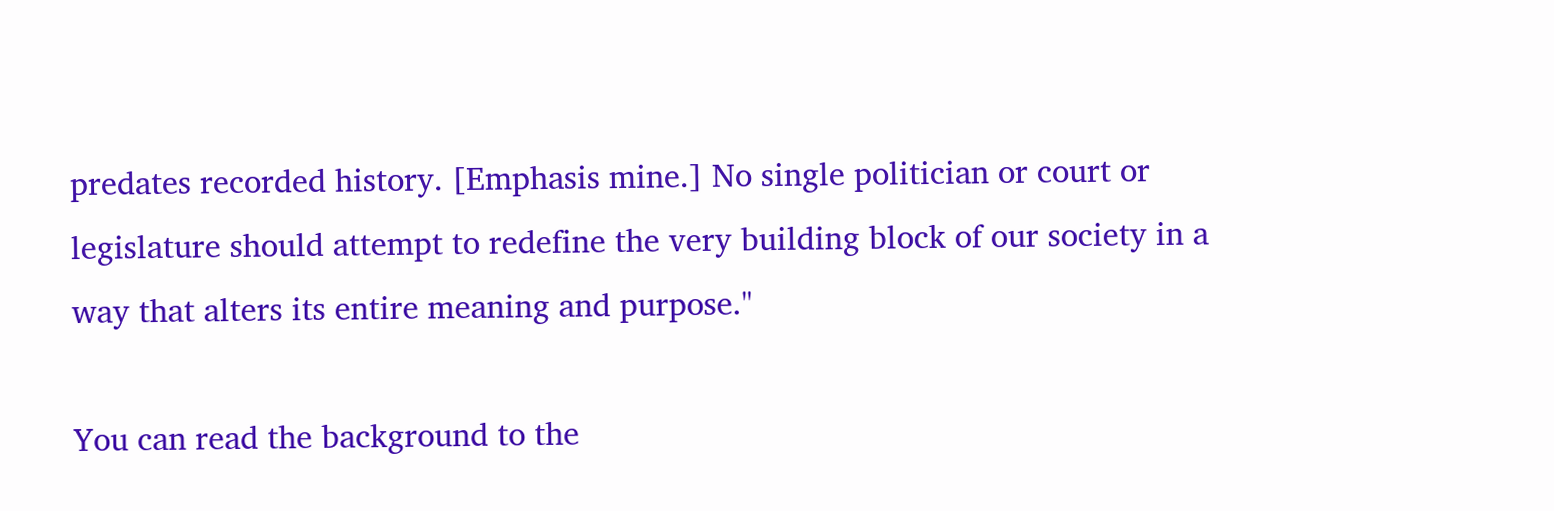predates recorded history. [Emphasis mine.] No single politician or court or legislature should attempt to redefine the very building block of our society in a way that alters its entire meaning and purpose."

You can read the background to the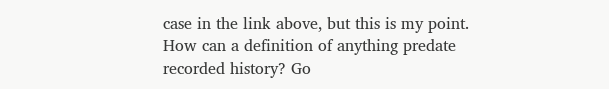case in the link above, but this is my point. How can a definition of anything predate recorded history? Go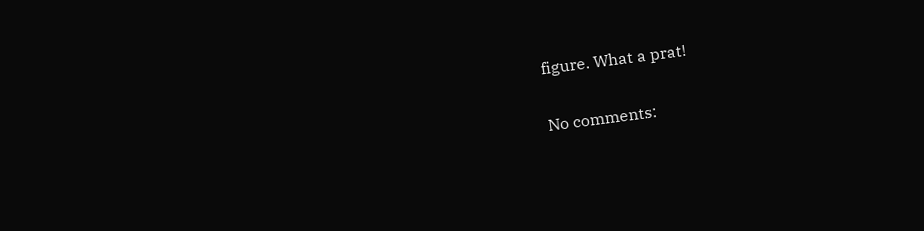figure. What a prat!

No comments: